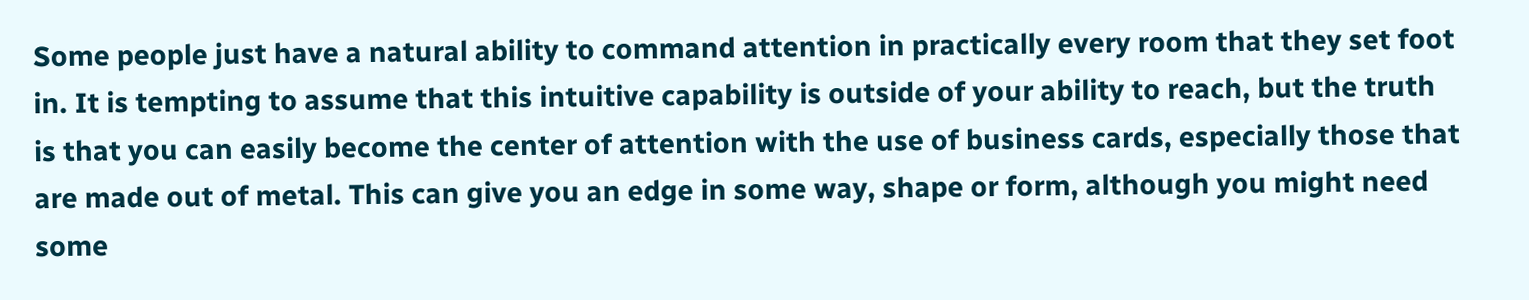Some people just have a natural ability to command attention in practically every room that they set foot in. It is tempting to assume that this intuitive capability is outside of your ability to reach, but the truth is that you can easily become the center of attention with the use of business cards, especially those that are made out of metal. This can give you an edge in some way, shape or form, although you might need some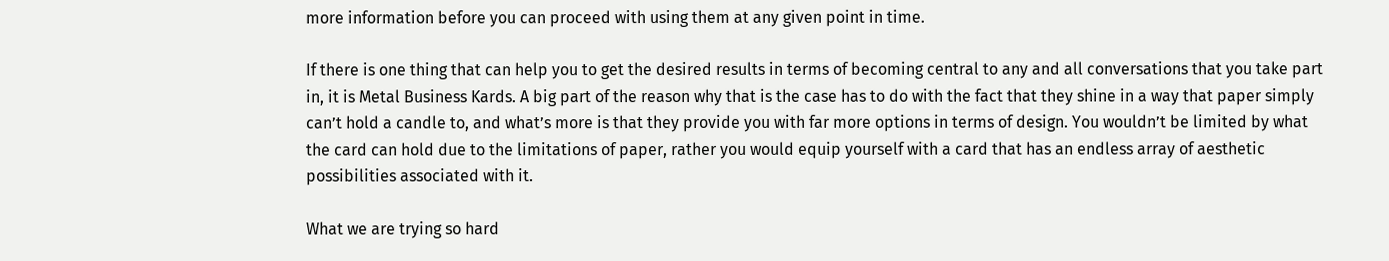more information before you can proceed with using them at any given point in time.

If there is one thing that can help you to get the desired results in terms of becoming central to any and all conversations that you take part in, it is Metal Business Kards. A big part of the reason why that is the case has to do with the fact that they shine in a way that paper simply can’t hold a candle to, and what’s more is that they provide you with far more options in terms of design. You wouldn’t be limited by what the card can hold due to the limitations of paper, rather you would equip yourself with a card that has an endless array of aesthetic possibilities associated with it.

What we are trying so hard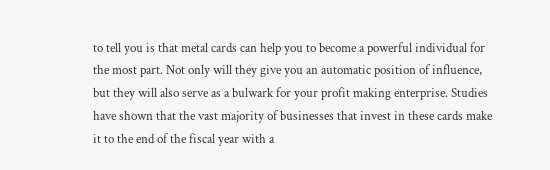to tell you is that metal cards can help you to become a powerful individual for the most part. Not only will they give you an automatic position of influence, but they will also serve as a bulwark for your profit making enterprise. Studies have shown that the vast majority of businesses that invest in these cards make it to the end of the fiscal year with a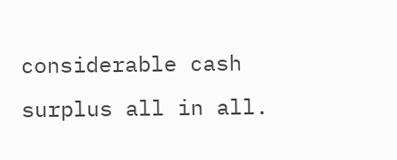considerable cash surplus all in all.